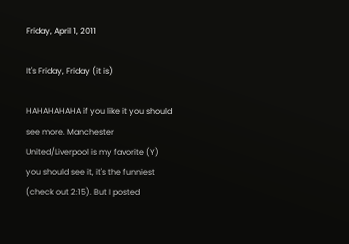Friday, April 1, 2011

It's Friday, Friday (it is)

HAHAHAHAHA if you like it you should see more. Manchester United/Liverpool is my favorite (Y) you should see it, it's the funniest (check out 2:15). But I posted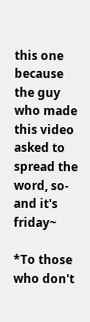this one because the guy who made this video asked to spread the word, so- and it's friday~

*To those who don't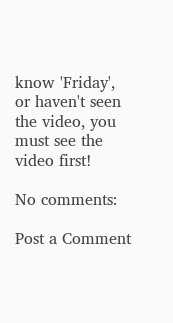know 'Friday', or haven't seen the video, you must see the video first!

No comments:

Post a Comment